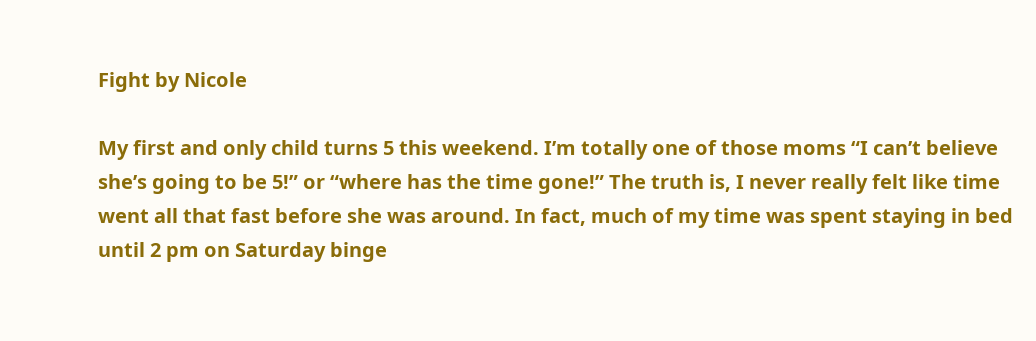Fight by Nicole

My first and only child turns 5 this weekend. I’m totally one of those moms “I can’t believe she’s going to be 5!” or “where has the time gone!” The truth is, I never really felt like time went all that fast before she was around. In fact, much of my time was spent staying in bed until 2 pm on Saturday binge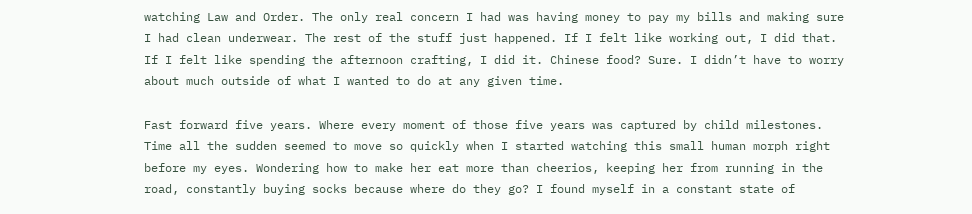watching Law and Order. The only real concern I had was having money to pay my bills and making sure I had clean underwear. The rest of the stuff just happened. If I felt like working out, I did that. If I felt like spending the afternoon crafting, I did it. Chinese food? Sure. I didn’t have to worry about much outside of what I wanted to do at any given time.

Fast forward five years. Where every moment of those five years was captured by child milestones. Time all the sudden seemed to move so quickly when I started watching this small human morph right before my eyes. Wondering how to make her eat more than cheerios, keeping her from running in the road, constantly buying socks because where do they go? I found myself in a constant state of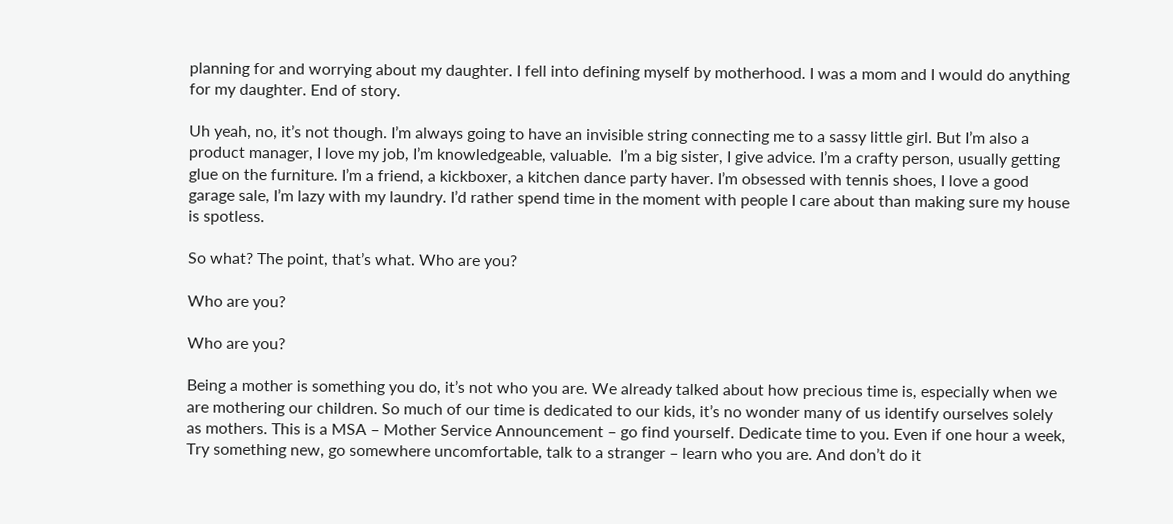planning for and worrying about my daughter. I fell into defining myself by motherhood. I was a mom and I would do anything for my daughter. End of story.

Uh yeah, no, it’s not though. I’m always going to have an invisible string connecting me to a sassy little girl. But I’m also a product manager, I love my job, I’m knowledgeable, valuable.  I’m a big sister, I give advice. I’m a crafty person, usually getting glue on the furniture. I’m a friend, a kickboxer, a kitchen dance party haver. I’m obsessed with tennis shoes, I love a good garage sale, I’m lazy with my laundry. I’d rather spend time in the moment with people I care about than making sure my house is spotless.

So what? The point, that’s what. Who are you?

Who are you?

Who are you?

Being a mother is something you do, it’s not who you are. We already talked about how precious time is, especially when we are mothering our children. So much of our time is dedicated to our kids, it’s no wonder many of us identify ourselves solely as mothers. This is a MSA – Mother Service Announcement – go find yourself. Dedicate time to you. Even if one hour a week, Try something new, go somewhere uncomfortable, talk to a stranger – learn who you are. And don’t do it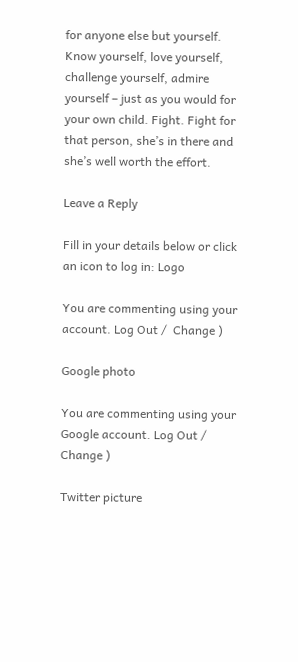for anyone else but yourself. Know yourself, love yourself, challenge yourself, admire yourself – just as you would for your own child. Fight. Fight for that person, she’s in there and she’s well worth the effort.

Leave a Reply

Fill in your details below or click an icon to log in: Logo

You are commenting using your account. Log Out /  Change )

Google photo

You are commenting using your Google account. Log Out /  Change )

Twitter picture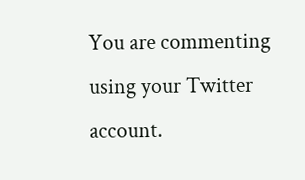You are commenting using your Twitter account.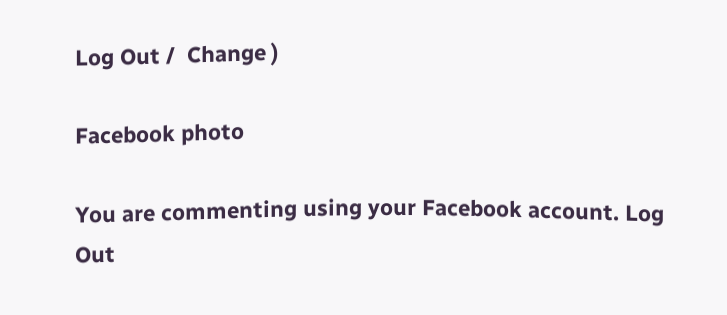Log Out /  Change )

Facebook photo

You are commenting using your Facebook account. Log Out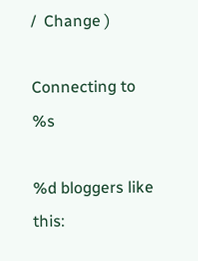/  Change )

Connecting to %s

%d bloggers like this: